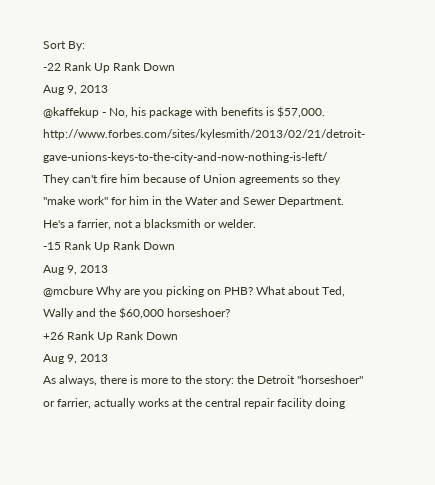Sort By:
-22 Rank Up Rank Down
Aug 9, 2013
@kaffekup - No, his package with benefits is $57,000. http://www.forbes.com/sites/kylesmith/2013/02/21/detroit-gave-unions-keys-to-the-city-and-now-nothing-is-left/
They can't fire him because of Union agreements so they "make work" for him in the Water and Sewer Department. He's a farrier, not a blacksmith or welder.
-15 Rank Up Rank Down
Aug 9, 2013
@mcbure Why are you picking on PHB? What about Ted, Wally and the $60,000 horseshoer?
+26 Rank Up Rank Down
Aug 9, 2013
As always, there is more to the story: the Detroit "horseshoer" or farrier, actually works at the central repair facility doing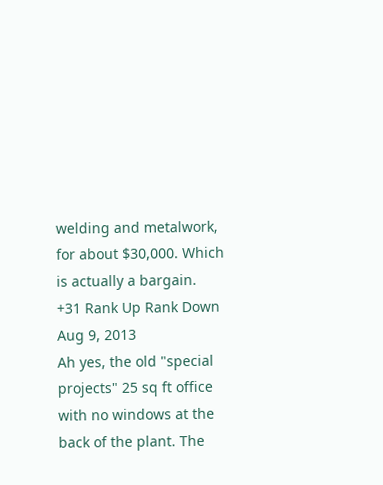welding and metalwork, for about $30,000. Which is actually a bargain.
+31 Rank Up Rank Down
Aug 9, 2013
Ah yes, the old "special projects" 25 sq ft office with no windows at the back of the plant. The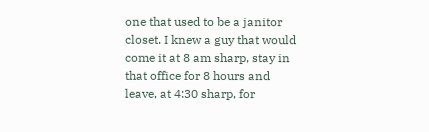one that used to be a janitor closet. I knew a guy that would come it at 8 am sharp, stay in that office for 8 hours and leave, at 4:30 sharp, for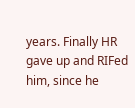years. Finally HR gave up and RIFed him, since he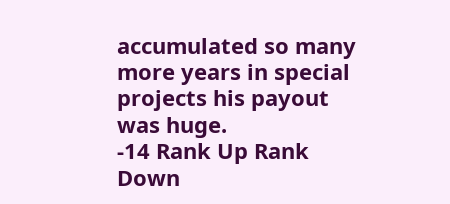accumulated so many more years in special projects his payout was huge.
-14 Rank Up Rank Down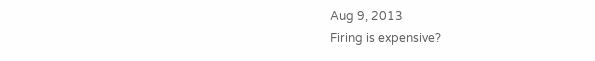Aug 9, 2013
Firing is expensive?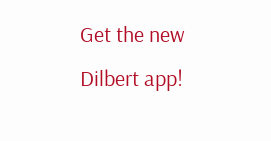Get the new Dilbert app!